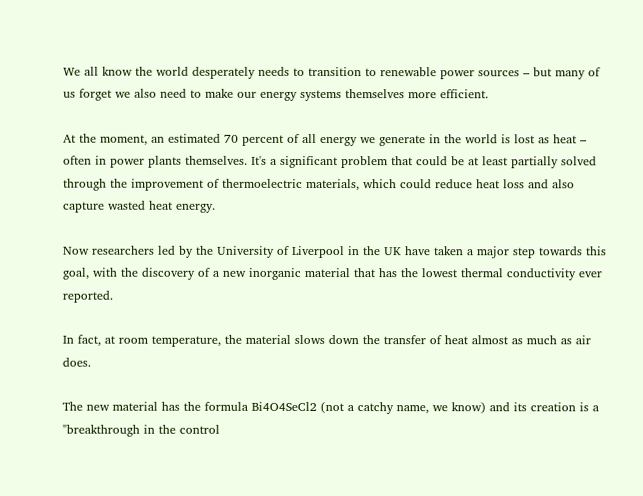We all know the world desperately needs to transition to renewable power sources – but many of us forget we also need to make our energy systems themselves more efficient.

At the moment, an estimated 70 percent of all energy we generate in the world is lost as heat – often in power plants themselves. It's a significant problem that could be at least partially solved through the improvement of thermoelectric materials, which could reduce heat loss and also capture wasted heat energy.

Now researchers led by the University of Liverpool in the UK have taken a major step towards this goal, with the discovery of a new inorganic material that has the lowest thermal conductivity ever reported.

In fact, at room temperature, the material slows down the transfer of heat almost as much as air does.

The new material has the formula Bi4O4SeCl2 (not a catchy name, we know) and its creation is a "breakthrough in the control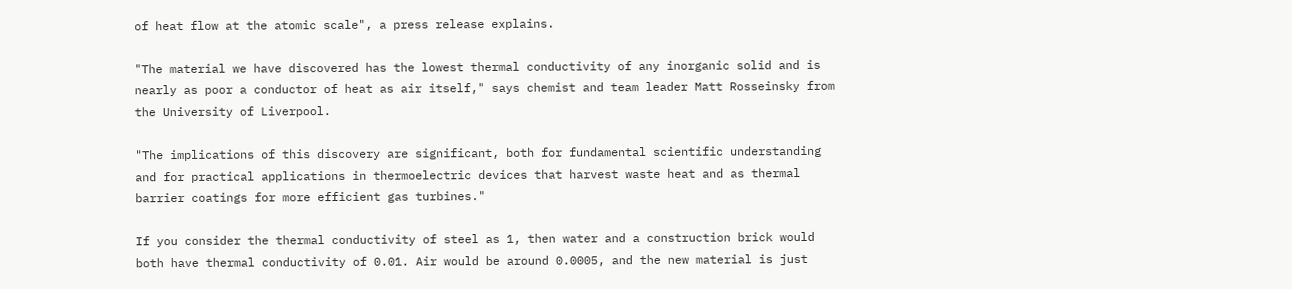of heat flow at the atomic scale", a press release explains.

"The material we have discovered has the lowest thermal conductivity of any inorganic solid and is nearly as poor a conductor of heat as air itself," says chemist and team leader Matt Rosseinsky from the University of Liverpool.

"The implications of this discovery are significant, both for fundamental scientific understanding and for practical applications in thermoelectric devices that harvest waste heat and as thermal barrier coatings for more efficient gas turbines."

If you consider the thermal conductivity of steel as 1, then water and a construction brick would both have thermal conductivity of 0.01. Air would be around 0.0005, and the new material is just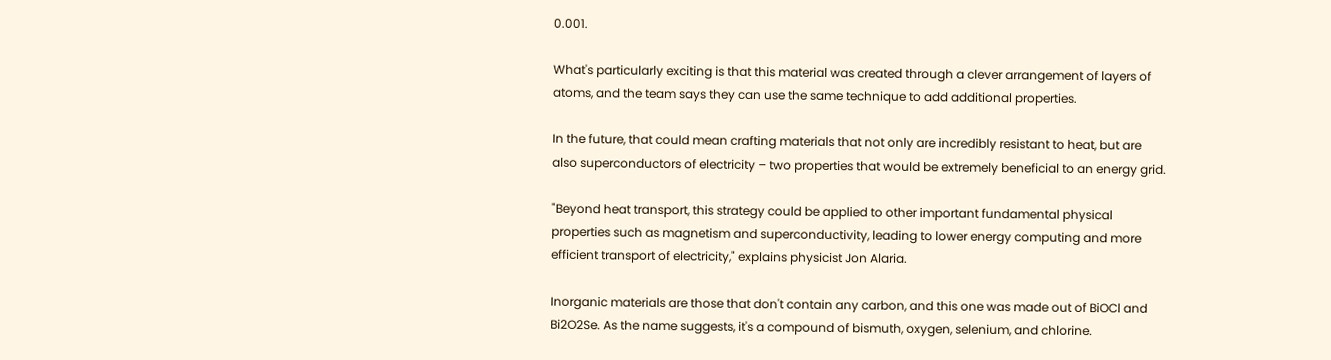0.001.

What's particularly exciting is that this material was created through a clever arrangement of layers of atoms, and the team says they can use the same technique to add additional properties.

In the future, that could mean crafting materials that not only are incredibly resistant to heat, but are also superconductors of electricity – two properties that would be extremely beneficial to an energy grid.

"Beyond heat transport, this strategy could be applied to other important fundamental physical properties such as magnetism and superconductivity, leading to lower energy computing and more efficient transport of electricity," explains physicist Jon Alaria.

Inorganic materials are those that don't contain any carbon, and this one was made out of BiOCl and Bi2O2Se. As the name suggests, it's a compound of bismuth, oxygen, selenium, and chlorine.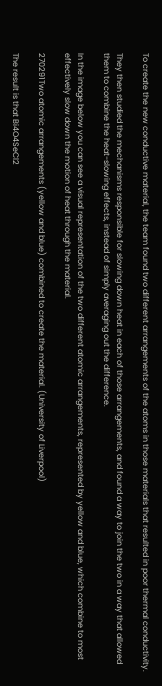To create the new conductive material, the team found two different arrangements of the atoms in those materials that resulted in poor thermal conductivity.

They then studied the mechanisms responsible for slowing down heat in each of those arrangements, and found a way to join the two in a way that allowed them to combine the heat-slowing effects, instead of simply averaging out the difference.

In the image below you can see a visual representation of the two different atomic arrangements, represented by yellow and blue, which combine to most effectively slow down the motion of heat through the material.

270291Two atomic arrangements (yellow and blue) combined to create the material. (University of Liverpool)

The result is that Bi4O4SeCl2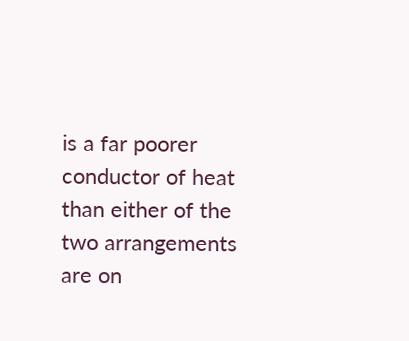is a far poorer conductor of heat than either of the two arrangements are on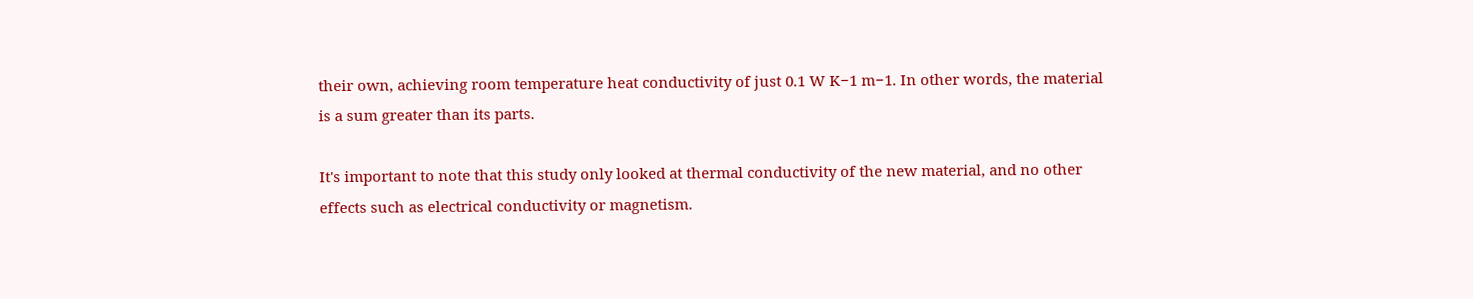their own, achieving room temperature heat conductivity of just 0.1 W K−1 m−1. In other words, the material is a sum greater than its parts.

It's important to note that this study only looked at thermal conductivity of the new material, and no other effects such as electrical conductivity or magnetism.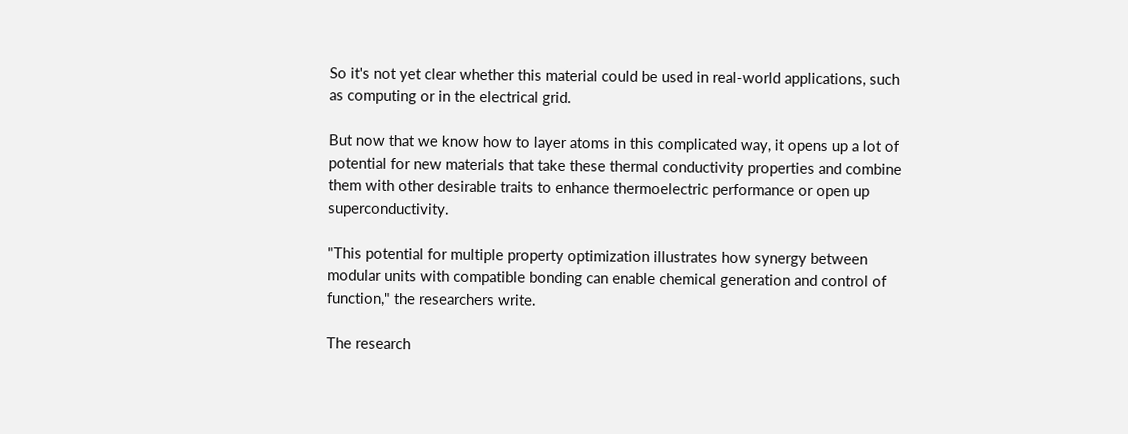So it's not yet clear whether this material could be used in real-world applications, such as computing or in the electrical grid.

But now that we know how to layer atoms in this complicated way, it opens up a lot of potential for new materials that take these thermal conductivity properties and combine them with other desirable traits to enhance thermoelectric performance or open up superconductivity.

"This potential for multiple property optimization illustrates how synergy between modular units with compatible bonding can enable chemical generation and control of function," the researchers write.

The research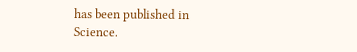has been published in Science.